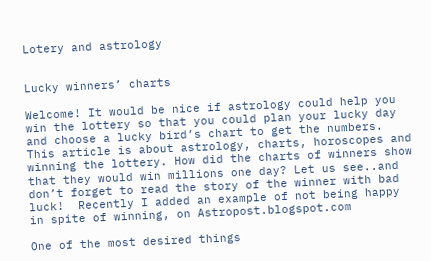Lotery and astrology


Lucky winners’ charts

Welcome! It would be nice if astrology could help you win the lottery so that you could plan your lucky day and choose a lucky bird’s chart to get the numbers. This article is about astrology, charts, horoscopes and winning the lottery. How did the charts of winners show that they would win millions one day? Let us see..and don’t forget to read the story of the winner with bad luck!  Recently I added an example of not being happy in spite of winning, on Astropost.blogspot.com

One of the most desired things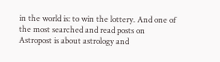in the world is: to win the lottery. And one of the most searched and read posts on Astropost is about astrology and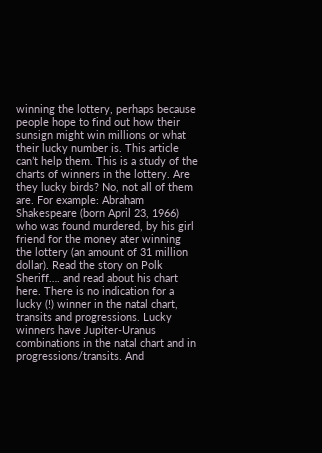winning the lottery, perhaps because people hope to find out how their sunsign might win millions or what their lucky number is. This article can’t help them. This is a study of the charts of winners in the lottery. Are they lucky birds? No, not all of them are. For example: Abraham Shakespeare (born April 23, 1966) who was found murdered, by his girl friend for the money ater winning the lottery (an amount of 31 million dollar). Read the story on Polk Sheriff…. and read about his chart here. There is no indication for a lucky (!) winner in the natal chart, transits and progressions. Lucky winners have Jupiter-Uranus combinations in the natal chart and in progressions/transits. And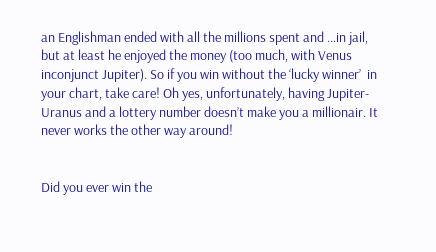an Englishman ended with all the millions spent and …in jail, but at least he enjoyed the money (too much, with Venus inconjunct Jupiter). So if you win without the ‘lucky winner’  in your chart, take care! Oh yes, unfortunately, having Jupiter-Uranus and a lottery number doesn’t make you a millionair. It never works the other way around!


Did you ever win the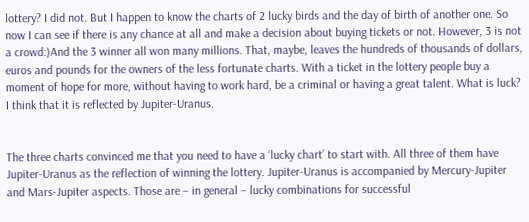lottery? I did not. But I happen to know the charts of 2 lucky birds and the day of birth of another one. So now I can see if there is any chance at all and make a decision about buying tickets or not. However, 3 is not a crowd:)And the 3 winner all won many millions. That, maybe, leaves the hundreds of thousands of dollars, euros and pounds for the owners of the less fortunate charts. With a ticket in the lottery people buy a moment of hope for more, without having to work hard, be a criminal or having a great talent. What is luck? I think that it is reflected by Jupiter-Uranus.


The three charts convinced me that you need to have a ‘lucky chart’ to start with. All three of them have Jupiter-Uranus as the reflection of winning the lottery. Jupiter-Uranus is accompanied by Mercury-Jupiter and Mars-Jupiter aspects. Those are – in general – lucky combinations for successful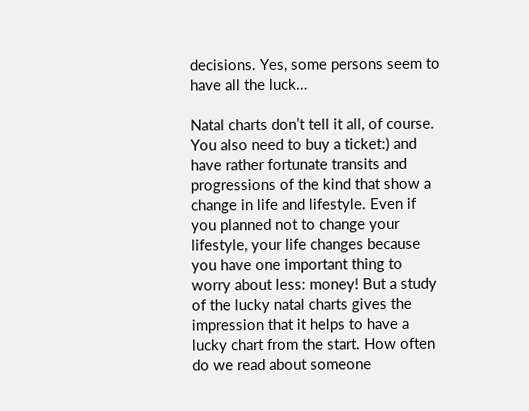decisions. Yes, some persons seem to have all the luck…

Natal charts don’t tell it all, of course. You also need to buy a ticket:) and have rather fortunate transits and progressions of the kind that show a change in life and lifestyle. Even if you planned not to change your lifestyle, your life changes because you have one important thing to worry about less: money! But a study of the lucky natal charts gives the impression that it helps to have a lucky chart from the start. How often do we read about someone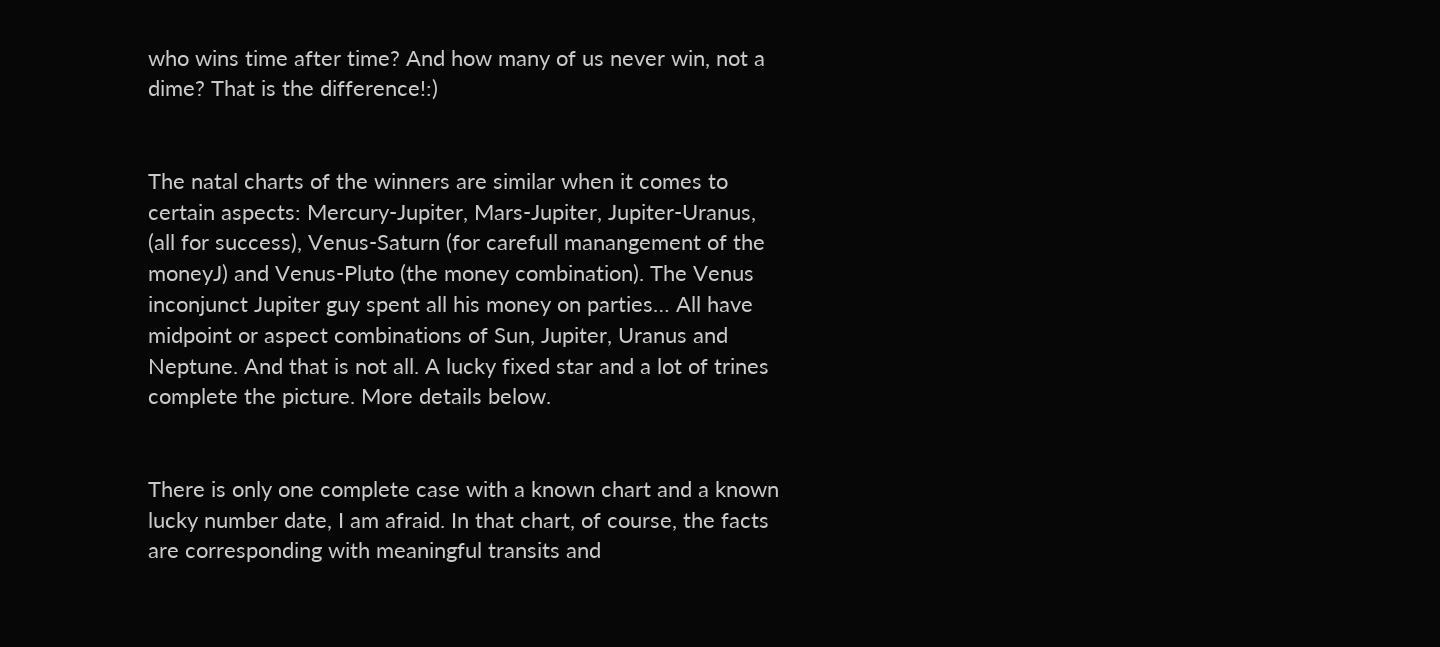who wins time after time? And how many of us never win, not a dime? That is the difference!:)


The natal charts of the winners are similar when it comes to certain aspects: Mercury-Jupiter, Mars-Jupiter, Jupiter-Uranus, (all for success), Venus-Saturn (for carefull manangement of the moneyJ) and Venus-Pluto (the money combination). The Venus inconjunct Jupiter guy spent all his money on parties… All have midpoint or aspect combinations of Sun, Jupiter, Uranus and Neptune. And that is not all. A lucky fixed star and a lot of trines complete the picture. More details below.


There is only one complete case with a known chart and a known lucky number date, I am afraid. In that chart, of course, the facts are corresponding with meaningful transits and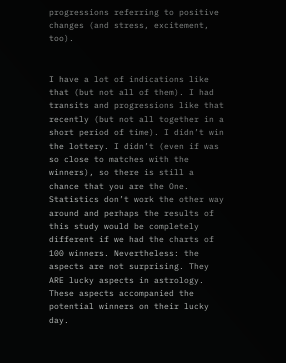progressions referring to positive changes (and stress, excitement, too).


I have a lot of indications like that (but not all of them). I had transits and progressions like that recently (but not all together in a short period of time). I didn’t win the lottery. I didn’t (even if was so close to matches with the winners), so there is still a chance that you are the One. Statistics don’t work the other way around and perhaps the results of this study would be completely different if we had the charts of 100 winners. Nevertheless: the aspects are not surprising. They ARE lucky aspects in astrology. These aspects accompanied the potential winners on their lucky day.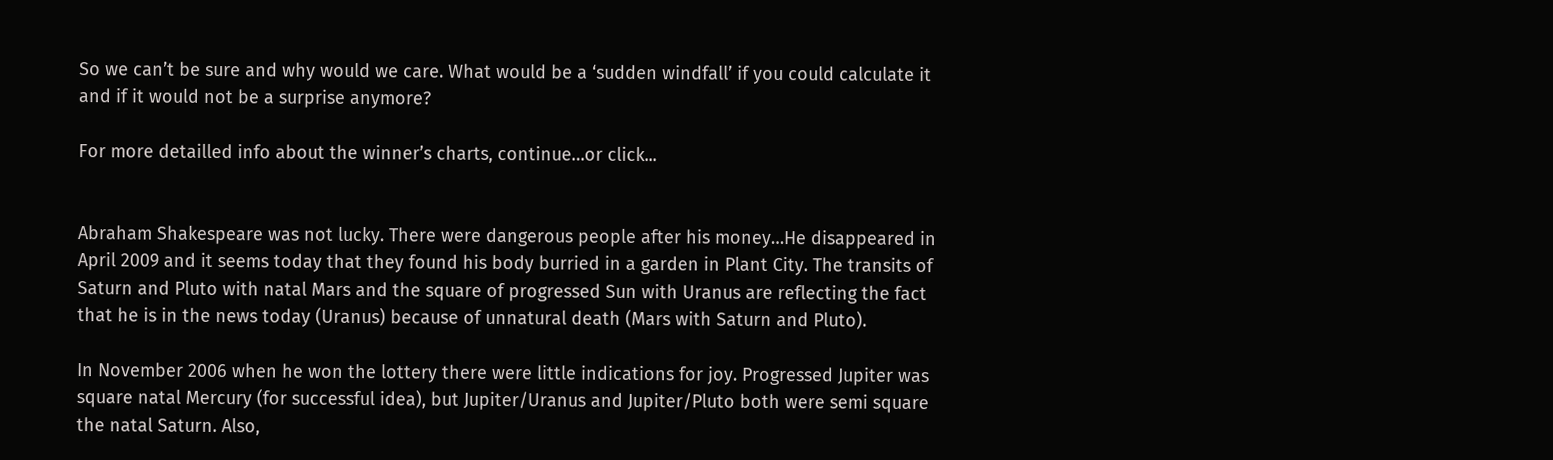So we can’t be sure and why would we care. What would be a ‘sudden windfall’ if you could calculate it and if it would not be a surprise anymore?

For more detailled info about the winner’s charts, continue…or click...


Abraham Shakespeare was not lucky. There were dangerous people after his money…He disappeared in April 2009 and it seems today that they found his body burried in a garden in Plant City. The transits of Saturn and Pluto with natal Mars and the square of progressed Sun with Uranus are reflecting the fact that he is in the news today (Uranus) because of unnatural death (Mars with Saturn and Pluto).

In November 2006 when he won the lottery there were little indications for joy. Progressed Jupiter was square natal Mercury (for successful idea), but Jupiter/Uranus and Jupiter/Pluto both were semi square the natal Saturn. Also,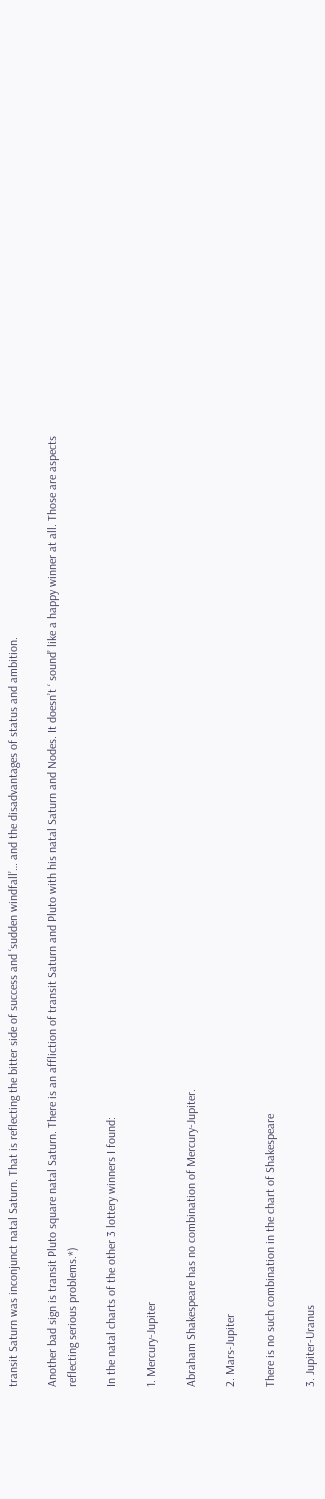transit Saturn was inconjunct natal Saturn. That is reflecting the bitter side of success and ‘sudden windfall’… and the disadvantages of status and ambition.

Another bad sign is transit Pluto square natal Saturn. There is an affliction of transit Saturn and Pluto with his natal Saturn and Nodes. It doesn’t ‘ sound’ like a happy winner at all. Those are aspects reflecting serious problems.*)

In the natal charts of the other 3 lottery winners I found:

1. Mercury-Jupiter

Abraham Shakespeare has no combination of Mercury-Jupiter.

2. Mars-Jupiter

There is no such combination in the chart of Shakespeare

3. Jupiter-Uranus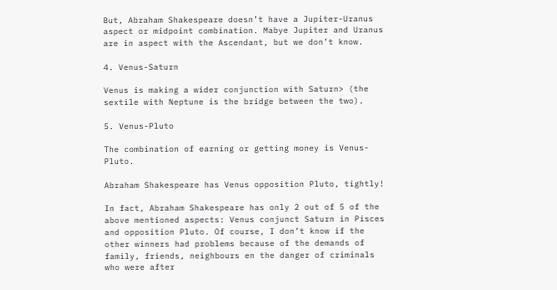But, Abraham Shakespeare doesn’t have a Jupiter-Uranus aspect or midpoint combination. Mabye Jupiter and Uranus are in aspect with the Ascendant, but we don’t know.

4. Venus-Saturn

Venus is making a wider conjunction with Saturn> (the sextile with Neptune is the bridge between the two).

5. Venus-Pluto

The combination of earning or getting money is Venus-Pluto.

Abraham Shakespeare has Venus opposition Pluto, tightly!

In fact, Abraham Shakespeare has only 2 out of 5 of the above mentioned aspects: Venus conjunct Saturn in Pisces and opposition Pluto. Of course, I don’t know if the other winners had problems because of the demands of family, friends, neighbours en the danger of criminals who were after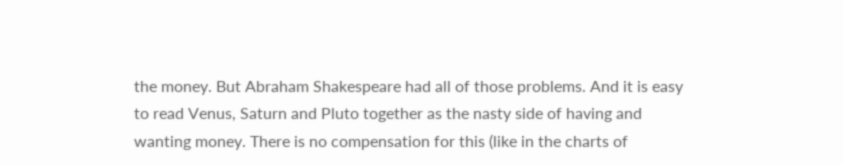the money. But Abraham Shakespeare had all of those problems. And it is easy to read Venus, Saturn and Pluto together as the nasty side of having and wanting money. There is no compensation for this (like in the charts of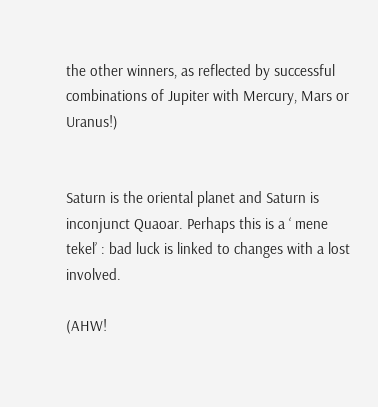the other winners, as reflected by successful combinations of Jupiter with Mercury, Mars or Uranus!)


Saturn is the oriental planet and Saturn is inconjunct Quaoar. Perhaps this is a ‘ mene tekel’ : bad luck is linked to changes with a lost involved.

(AHW!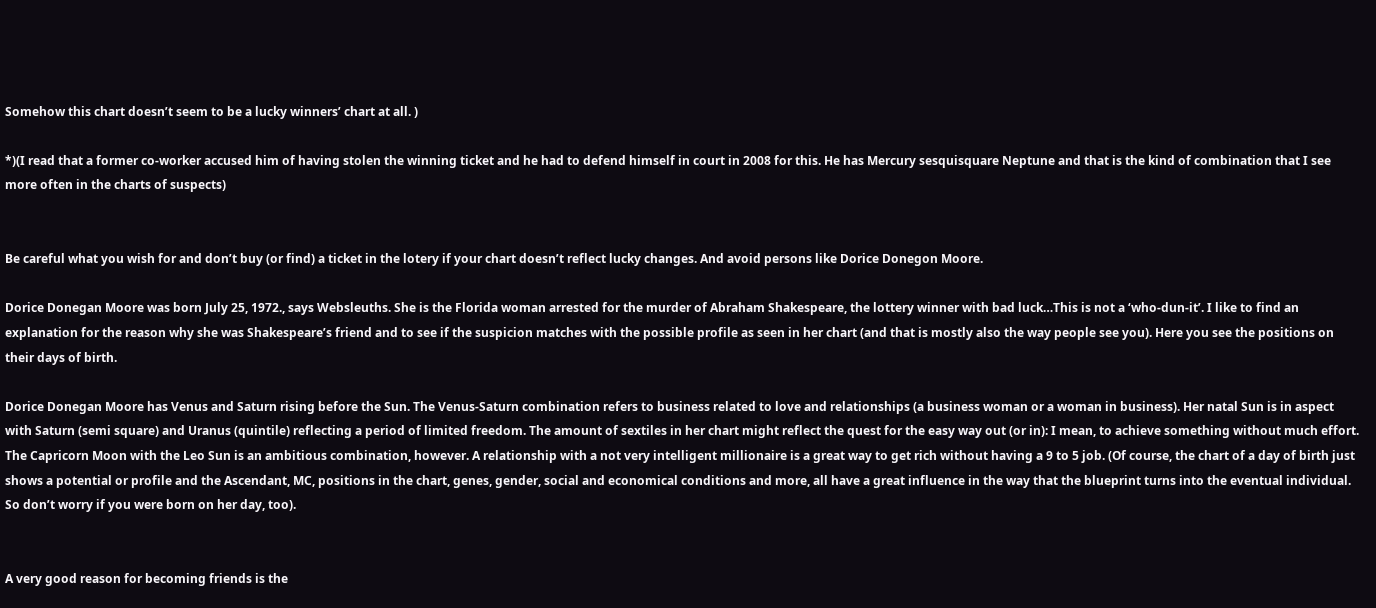Somehow this chart doesn’t seem to be a lucky winners’ chart at all. )

*)(I read that a former co-worker accused him of having stolen the winning ticket and he had to defend himself in court in 2008 for this. He has Mercury sesquisquare Neptune and that is the kind of combination that I see more often in the charts of suspects)


Be careful what you wish for and don’t buy (or find) a ticket in the lotery if your chart doesn’t reflect lucky changes. And avoid persons like Dorice Donegon Moore.

Dorice Donegan Moore was born July 25, 1972., says Websleuths. She is the Florida woman arrested for the murder of Abraham Shakespeare, the lottery winner with bad luck…This is not a ‘who-dun-it’. I like to find an explanation for the reason why she was Shakespeare’s friend and to see if the suspicion matches with the possible profile as seen in her chart (and that is mostly also the way people see you). Here you see the positions on their days of birth.

Dorice Donegan Moore has Venus and Saturn rising before the Sun. The Venus-Saturn combination refers to business related to love and relationships (a business woman or a woman in business). Her natal Sun is in aspect with Saturn (semi square) and Uranus (quintile) reflecting a period of limited freedom. The amount of sextiles in her chart might reflect the quest for the easy way out (or in): I mean, to achieve something without much effort. The Capricorn Moon with the Leo Sun is an ambitious combination, however. A relationship with a not very intelligent millionaire is a great way to get rich without having a 9 to 5 job. (Of course, the chart of a day of birth just shows a potential or profile and the Ascendant, MC, positions in the chart, genes, gender, social and economical conditions and more, all have a great influence in the way that the blueprint turns into the eventual individual. So don’t worry if you were born on her day, too).


A very good reason for becoming friends is the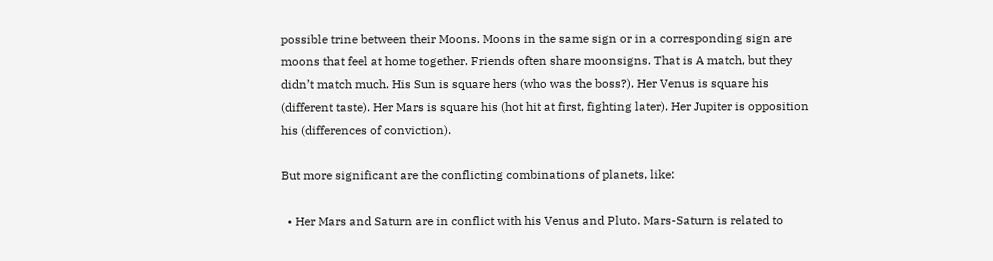possible trine between their Moons. Moons in the same sign or in a corresponding sign are moons that feel at home together. Friends often share moonsigns. That is A match, but they didn’t match much. His Sun is square hers (who was the boss?). Her Venus is square his (different taste). Her Mars is square his (hot hit at first, fighting later). Her Jupiter is opposition his (differences of conviction).

But more significant are the conflicting combinations of planets, like:

  • Her Mars and Saturn are in conflict with his Venus and Pluto. Mars-Saturn is related to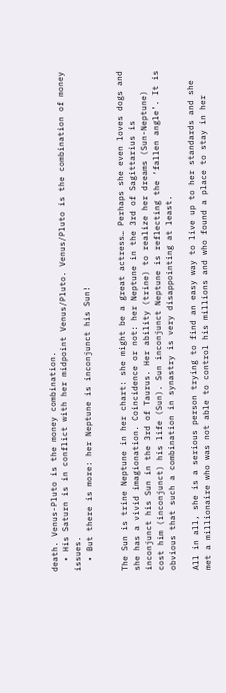death. Venus-Pluto is the money combination.
  • His Saturn is in conflict with her midpoint Venus/Pluto. Venus/Pluto is the combination of money issues.
  • But there is more: her Neptune is inconjunct his Sun!


The Sun is trine Neptune in her chart: she might be a great actress… Perhaps she even loves dogs and she has a vivid imagionation. Coincidence or not: her Neptune in the 3rd of Sagittarius is inconjunct his Sun in the 3rd of Taurus. Her ability (trine) to realize her dreams (Sun-Neptune) cost him (inconjunct) his life (Sun). Sun inconjunct Neptune is reflecting the ‘fallen angle’. It is obvious that such a combination in synastry is very disappointing at least.

All in all, she is a serious person trying to find an easy way to live up to her standards and she met a millionaire who was not able to control his millions and who found a place to stay in her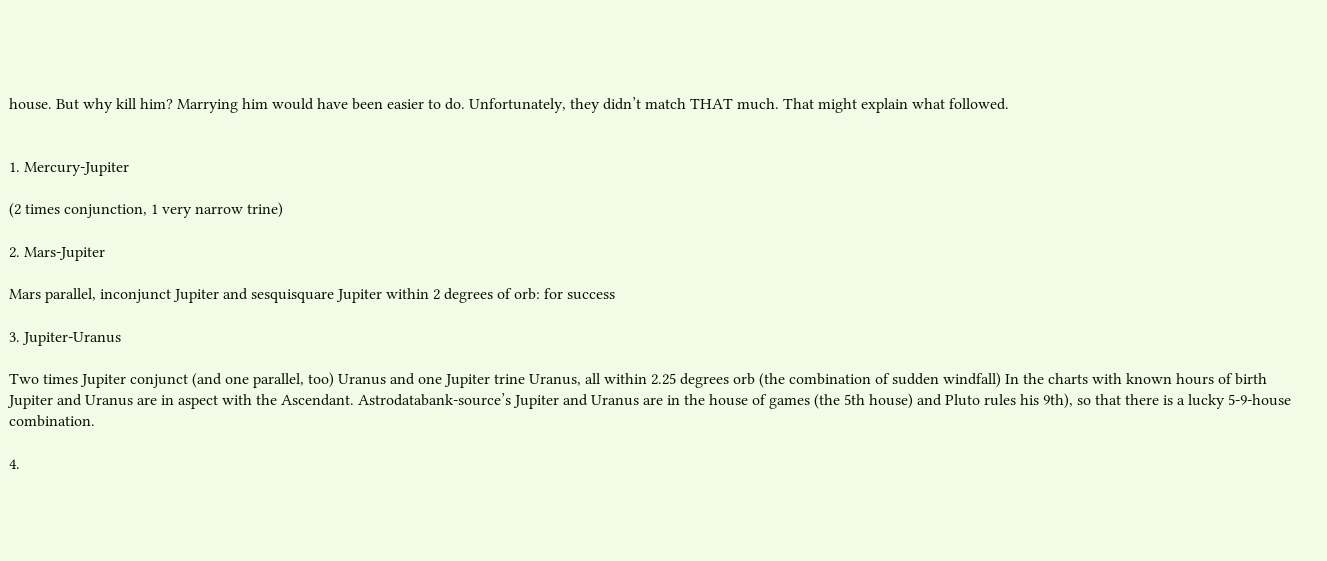house. But why kill him? Marrying him would have been easier to do. Unfortunately, they didn’t match THAT much. That might explain what followed.


1. Mercury-Jupiter

(2 times conjunction, 1 very narrow trine)

2. Mars-Jupiter

Mars parallel, inconjunct Jupiter and sesquisquare Jupiter within 2 degrees of orb: for success

3. Jupiter-Uranus

Two times Jupiter conjunct (and one parallel, too) Uranus and one Jupiter trine Uranus, all within 2.25 degrees orb (the combination of sudden windfall) In the charts with known hours of birth Jupiter and Uranus are in aspect with the Ascendant. Astrodatabank-source’s Jupiter and Uranus are in the house of games (the 5th house) and Pluto rules his 9th), so that there is a lucky 5-9-house combination.

4.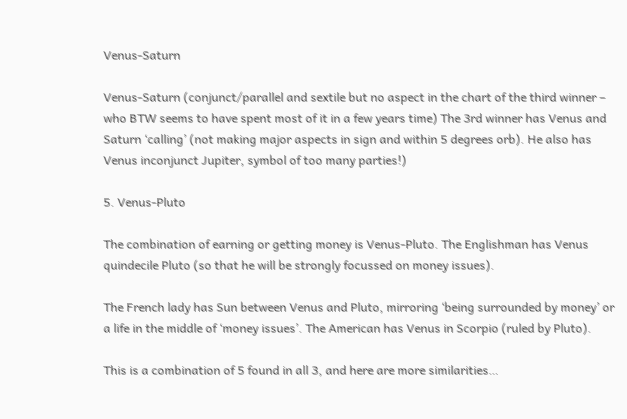Venus-Saturn

Venus-Saturn (conjunct/parallel and sextile but no aspect in the chart of the third winner – who BTW seems to have spent most of it in a few years time) The 3rd winner has Venus and Saturn ‘calling’ (not making major aspects in sign and within 5 degrees orb). He also has Venus inconjunct Jupiter, symbol of too many parties!)

5. Venus-Pluto

The combination of earning or getting money is Venus-Pluto. The Englishman has Venus quindecile Pluto (so that he will be strongly focussed on money issues).

The French lady has Sun between Venus and Pluto, mirroring ‘being surrounded by money’ or a life in the middle of ‘money issues’. The American has Venus in Scorpio (ruled by Pluto).

This is a combination of 5 found in all 3, and here are more similarities…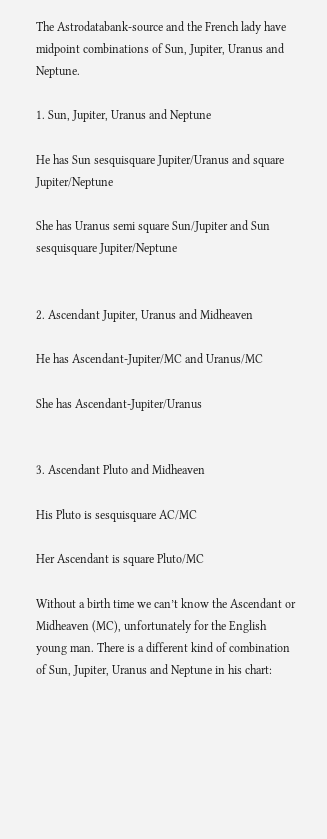The Astrodatabank-source and the French lady have midpoint combinations of Sun, Jupiter, Uranus and Neptune.

1. Sun, Jupiter, Uranus and Neptune

He has Sun sesquisquare Jupiter/Uranus and square Jupiter/Neptune

She has Uranus semi square Sun/Jupiter and Sun sesquisquare Jupiter/Neptune


2. Ascendant Jupiter, Uranus and Midheaven

He has Ascendant-Jupiter/MC and Uranus/MC

She has Ascendant-Jupiter/Uranus


3. Ascendant Pluto and Midheaven

His Pluto is sesquisquare AC/MC

Her Ascendant is square Pluto/MC

Without a birth time we can’t know the Ascendant or Midheaven (MC), unfortunately for the English young man. There is a different kind of combination of Sun, Jupiter, Uranus and Neptune in his chart: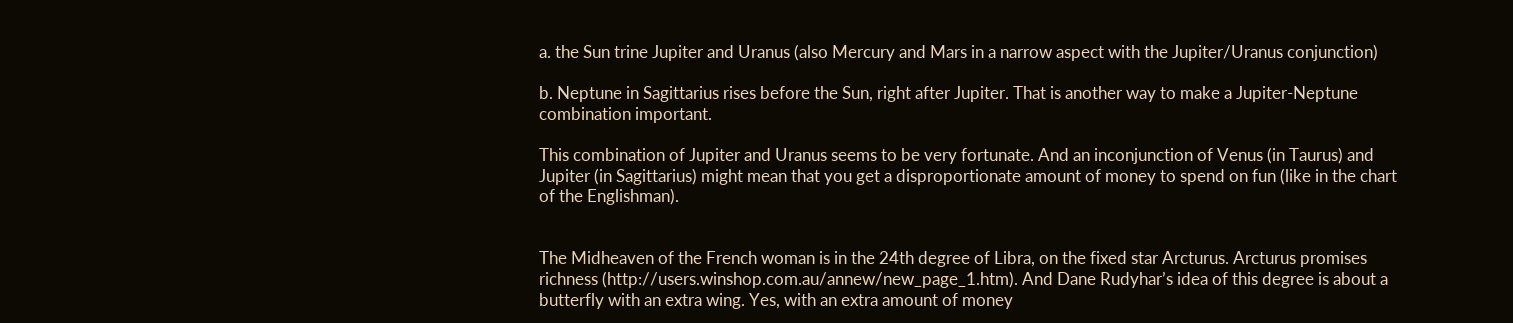a. the Sun trine Jupiter and Uranus (also Mercury and Mars in a narrow aspect with the Jupiter/Uranus conjunction)

b. Neptune in Sagittarius rises before the Sun, right after Jupiter. That is another way to make a Jupiter-Neptune combination important.

This combination of Jupiter and Uranus seems to be very fortunate. And an inconjunction of Venus (in Taurus) and Jupiter (in Sagittarius) might mean that you get a disproportionate amount of money to spend on fun (like in the chart of the Englishman).


The Midheaven of the French woman is in the 24th degree of Libra, on the fixed star Arcturus. Arcturus promises richness (http://users.winshop.com.au/annew/new_page_1.htm). And Dane Rudyhar’s idea of this degree is about a butterfly with an extra wing. Yes, with an extra amount of money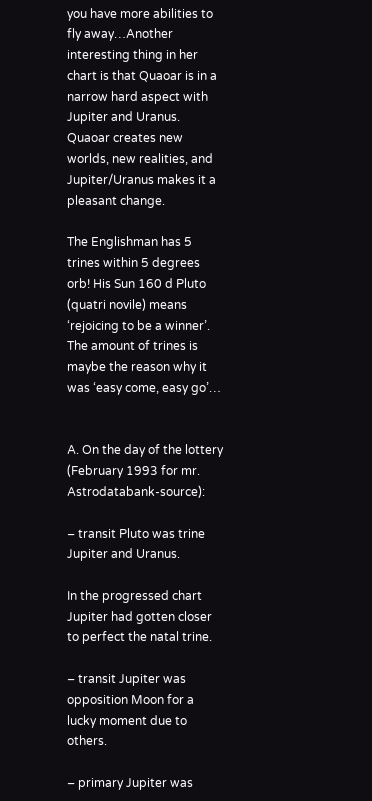you have more abilities to fly away…Another interesting thing in her chart is that Quaoar is in a narrow hard aspect with Jupiter and Uranus. Quaoar creates new worlds, new realities, and Jupiter/Uranus makes it a pleasant change.

The Englishman has 5 trines within 5 degrees orb! His Sun 160 d Pluto (quatri novile) means ‘rejoicing to be a winner’. The amount of trines is maybe the reason why it was ‘easy come, easy go’…


A. On the day of the lottery (February 1993 for mr. Astrodatabank-source):

– transit Pluto was trine Jupiter and Uranus.

In the progressed chart Jupiter had gotten closer to perfect the natal trine.

– transit Jupiter was opposition Moon for a lucky moment due to others.

– primary Jupiter was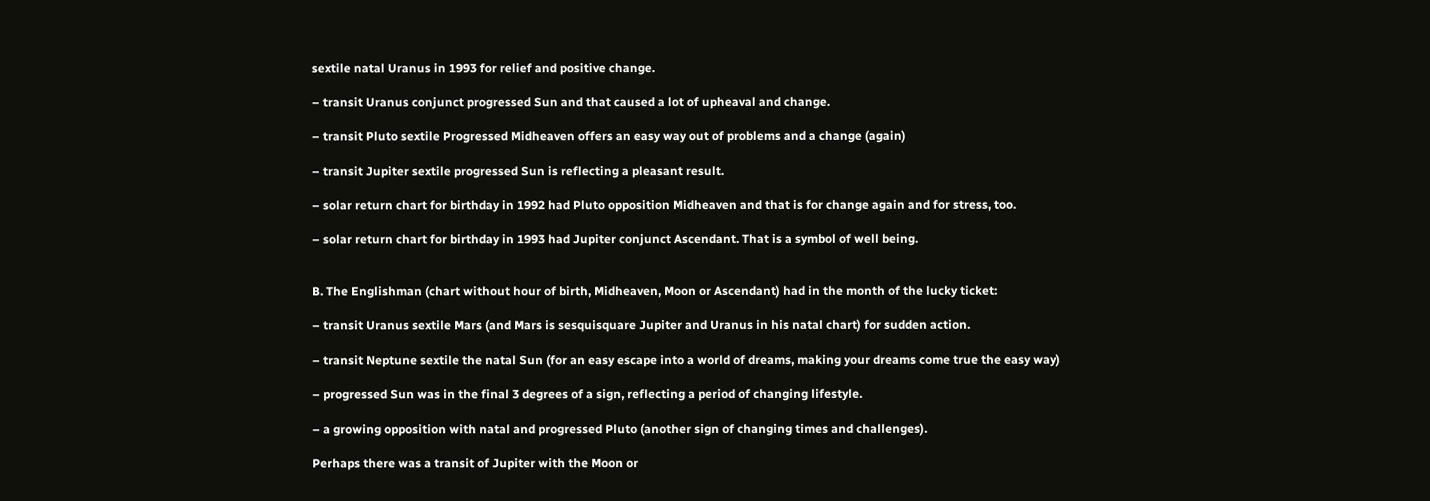sextile natal Uranus in 1993 for relief and positive change.

– transit Uranus conjunct progressed Sun and that caused a lot of upheaval and change.

– transit Pluto sextile Progressed Midheaven offers an easy way out of problems and a change (again)

– transit Jupiter sextile progressed Sun is reflecting a pleasant result.

– solar return chart for birthday in 1992 had Pluto opposition Midheaven and that is for change again and for stress, too.

– solar return chart for birthday in 1993 had Jupiter conjunct Ascendant. That is a symbol of well being.


B. The Englishman (chart without hour of birth, Midheaven, Moon or Ascendant) had in the month of the lucky ticket:

– transit Uranus sextile Mars (and Mars is sesquisquare Jupiter and Uranus in his natal chart) for sudden action.

– transit Neptune sextile the natal Sun (for an easy escape into a world of dreams, making your dreams come true the easy way)

– progressed Sun was in the final 3 degrees of a sign, reflecting a period of changing lifestyle.

– a growing opposition with natal and progressed Pluto (another sign of changing times and challenges).

Perhaps there was a transit of Jupiter with the Moon or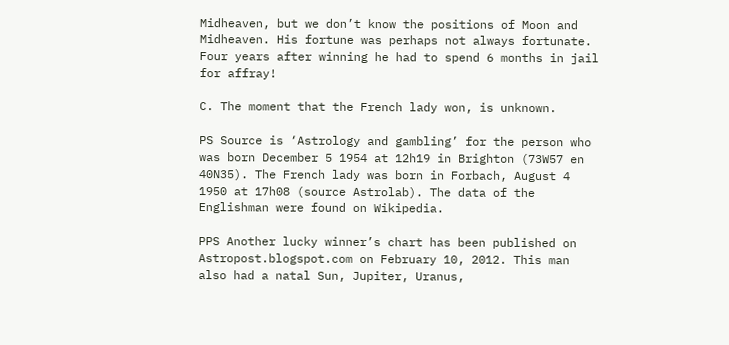Midheaven, but we don’t know the positions of Moon and Midheaven. His fortune was perhaps not always fortunate. Four years after winning he had to spend 6 months in jail for affray!

C. The moment that the French lady won, is unknown.

PS Source is ‘Astrology and gambling’ for the person who was born December 5 1954 at 12h19 in Brighton (73W57 en 40N35). The French lady was born in Forbach, August 4 1950 at 17h08 (source Astrolab). The data of the Englishman were found on Wikipedia.

PPS Another lucky winner’s chart has been published on Astropost.blogspot.com on February 10, 2012. This man also had a natal Sun, Jupiter, Uranus,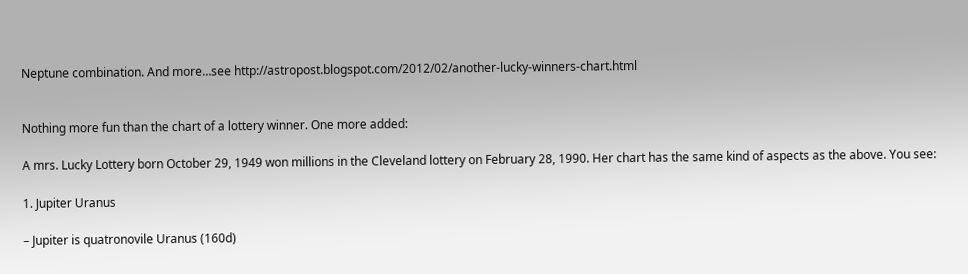Neptune combination. And more…see http://astropost.blogspot.com/2012/02/another-lucky-winners-chart.html


Nothing more fun than the chart of a lottery winner. One more added:

A mrs. Lucky Lottery born October 29, 1949 won millions in the Cleveland lottery on February 28, 1990. Her chart has the same kind of aspects as the above. You see:

1. Jupiter Uranus

– Jupiter is quatronovile Uranus (160d)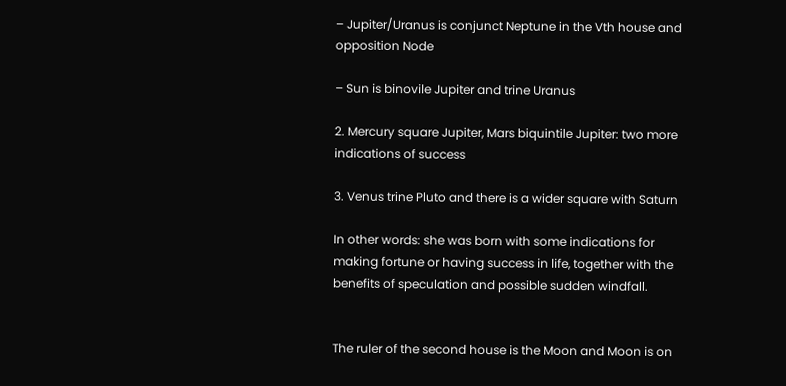– Jupiter/Uranus is conjunct Neptune in the Vth house and opposition Node

– Sun is binovile Jupiter and trine Uranus

2. Mercury square Jupiter, Mars biquintile Jupiter: two more indications of success

3. Venus trine Pluto and there is a wider square with Saturn

In other words: she was born with some indications for making fortune or having success in life, together with the benefits of speculation and possible sudden windfall.


The ruler of the second house is the Moon and Moon is on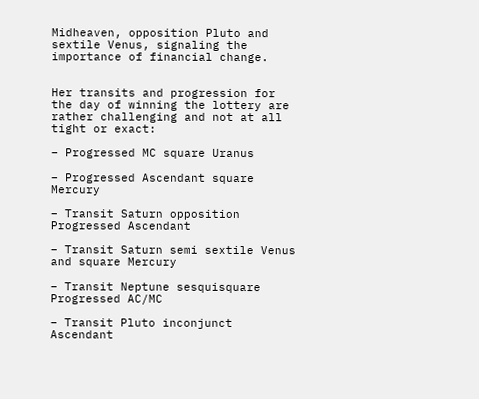Midheaven, opposition Pluto and sextile Venus, signaling the importance of financial change.


Her transits and progression for the day of winning the lottery are rather challenging and not at all tight or exact:

– Progressed MC square Uranus

– Progressed Ascendant square Mercury

– Transit Saturn opposition Progressed Ascendant

– Transit Saturn semi sextile Venus and square Mercury

– Transit Neptune sesquisquare Progressed AC/MC

– Transit Pluto inconjunct Ascendant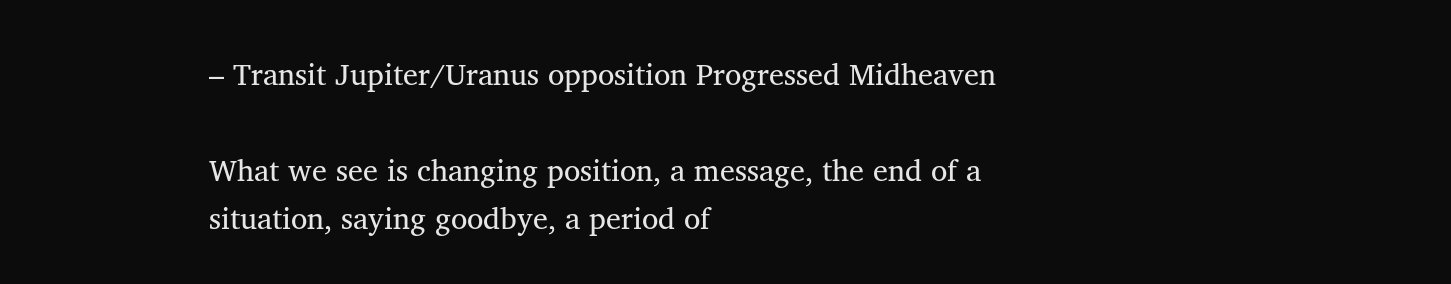– Transit Jupiter/Uranus opposition Progressed Midheaven

What we see is changing position, a message, the end of a situation, saying goodbye, a period of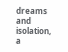dreams and isolation, a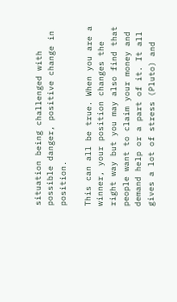situation being challenged with possible danger, positive change in position.

This can all be true. When you are a winner, your position changes the right way but you may also find that people want to claim your money and demand help or a part of it. It all gives a lot of stress (Pluto) and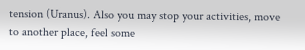tension (Uranus). Also you may stop your activities, move to another place, feel some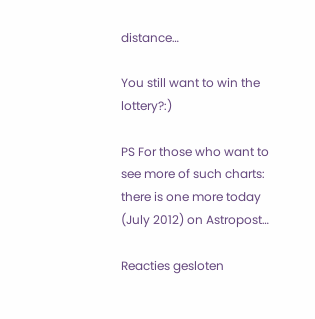distance…

You still want to win the lottery?:)

PS For those who want to see more of such charts: there is one more today (July 2012) on Astropost…

Reacties gesloten